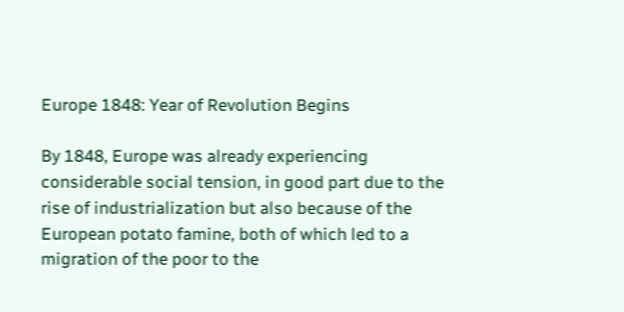Europe 1848: Year of Revolution Begins

By 1848, Europe was already experiencing considerable social tension, in good part due to the rise of industrialization but also because of the European potato famine, both of which led to a migration of the poor to the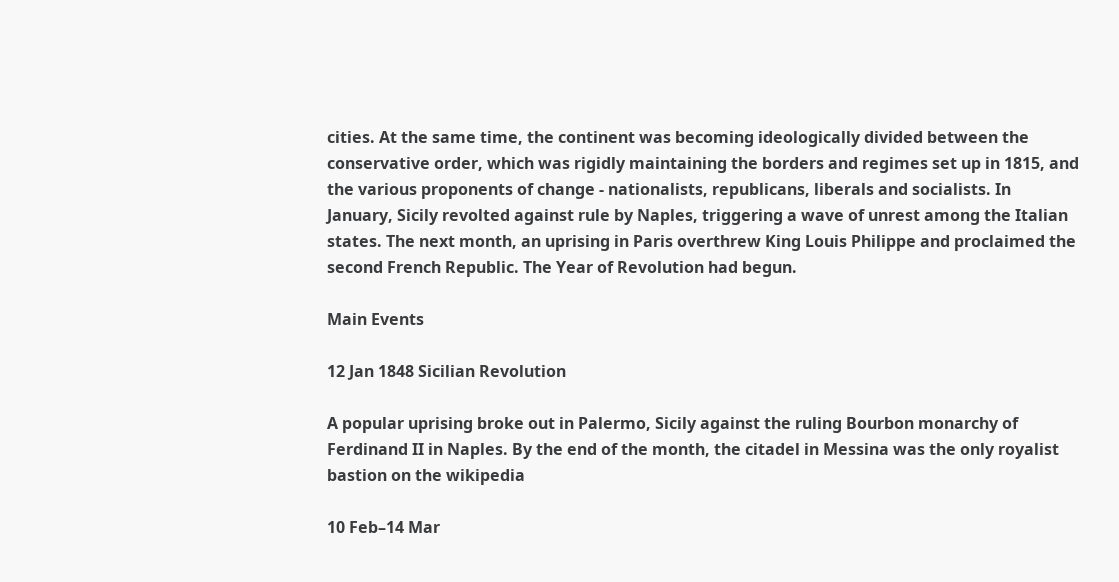cities. At the same time, the continent was becoming ideologically divided between the conservative order, which was rigidly maintaining the borders and regimes set up in 1815, and the various proponents of change - nationalists, republicans, liberals and socialists. In January, Sicily revolted against rule by Naples, triggering a wave of unrest among the Italian states. The next month, an uprising in Paris overthrew King Louis Philippe and proclaimed the second French Republic. The Year of Revolution had begun.

Main Events

12 Jan 1848 Sicilian Revolution

A popular uprising broke out in Palermo, Sicily against the ruling Bourbon monarchy of Ferdinand II in Naples. By the end of the month, the citadel in Messina was the only royalist bastion on the wikipedia

10 Feb–14 Mar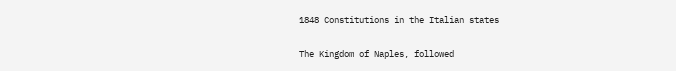1848 Constitutions in the Italian states

The Kingdom of Naples, followed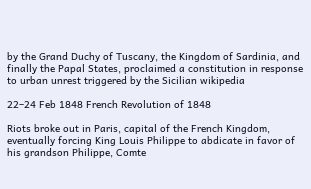by the Grand Duchy of Tuscany, the Kingdom of Sardinia, and finally the Papal States, proclaimed a constitution in response to urban unrest triggered by the Sicilian wikipedia

22–24 Feb 1848 French Revolution of 1848

Riots broke out in Paris, capital of the French Kingdom, eventually forcing King Louis Philippe to abdicate in favor of his grandson Philippe, Comte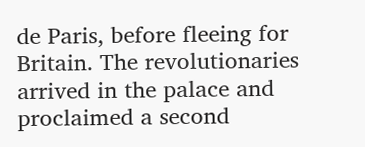de Paris, before fleeing for Britain. The revolutionaries arrived in the palace and proclaimed a second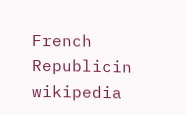French Republicin wikipedia